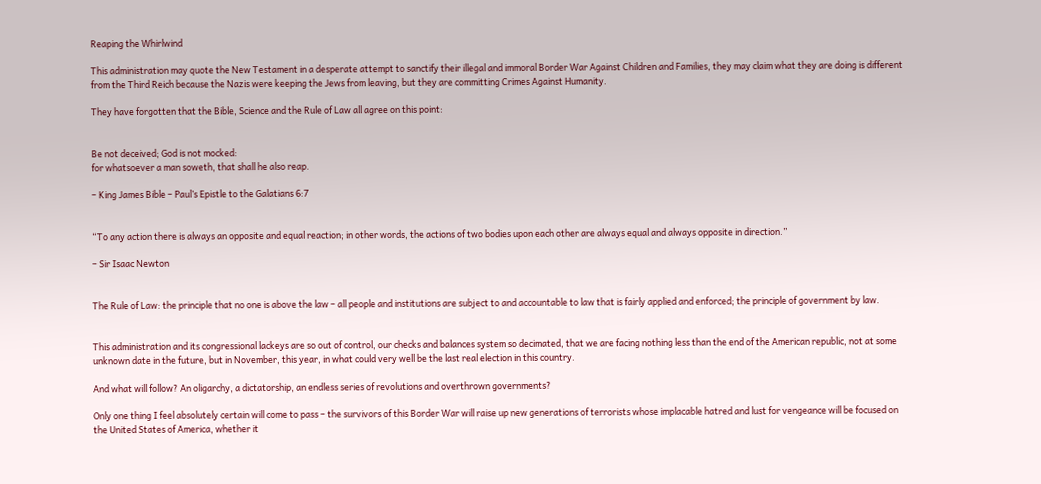Reaping the Whirlwind

This administration may quote the New Testament in a desperate attempt to sanctify their illegal and immoral Border War Against Children and Families, they may claim what they are doing is different from the Third Reich because the Nazis were keeping the Jews from leaving, but they are committing Crimes Against Humanity.

They have forgotten that the Bible, Science and the Rule of Law all agree on this point:


Be not deceived; God is not mocked:
for whatsoever a man soweth, that shall he also reap.

– King James Bible – Paul’s Epistle to the Galatians 6:7


“To any action there is always an opposite and equal reaction; in other words, the actions of two bodies upon each other are always equal and always opposite in direction.”

– Sir Isaac Newton


The Rule of Law: the principle that no one is above the law – all people and institutions are subject to and accountable to law that is fairly applied and enforced; the principle of government by law.


This administration and its congressional lackeys are so out of control, our checks and balances system so decimated, that we are facing nothing less than the end of the American republic, not at some unknown date in the future, but in November, this year, in what could very well be the last real election in this country.

And what will follow? An oligarchy, a dictatorship, an endless series of revolutions and overthrown governments?

Only one thing I feel absolutely certain will come to pass – the survivors of this Border War will raise up new generations of terrorists whose implacable hatred and lust for vengeance will be focused on the United States of America, whether it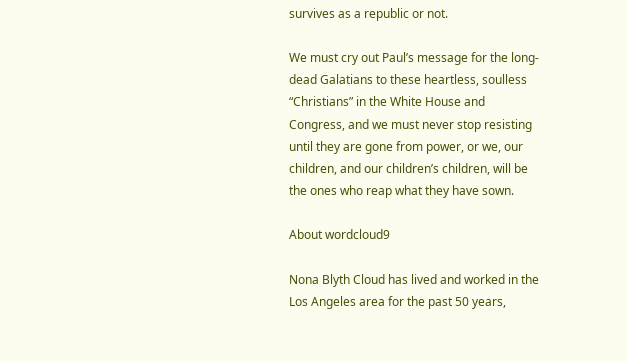survives as a republic or not.

We must cry out Paul’s message for the long-dead Galatians to these heartless, soulless “Christians” in the White House and Congress, and we must never stop resisting until they are gone from power, or we, our children, and our children’s children, will be the ones who reap what they have sown.

About wordcloud9

Nona Blyth Cloud has lived and worked in the Los Angeles area for the past 50 years,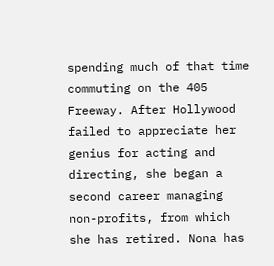spending much of that time commuting on the 405 Freeway. After Hollywood failed to appreciate her genius for acting and directing, she began a second career managing non-profits, from which she has retired. Nona has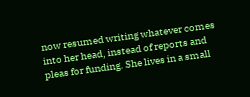now resumed writing whatever comes into her head, instead of reports and pleas for funding. She lives in a small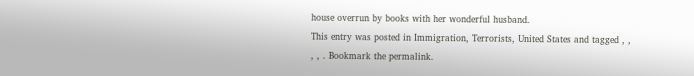house overrun by books with her wonderful husband.
This entry was posted in Immigration, Terrorists, United States and tagged , , , , . Bookmark the permalink.